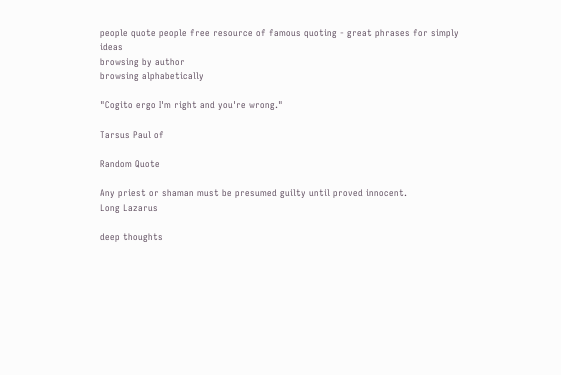people quote people free resource of famous quoting - great phrases for simply ideas
browsing by author
browsing alphabetically

"Cogito ergo I'm right and you're wrong."

Tarsus Paul of

Random Quote

Any priest or shaman must be presumed guilty until proved innocent.
Long Lazarus

deep thoughts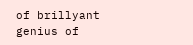of brillyant genius of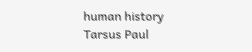human history
Tarsus Paul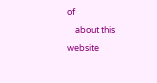of
    about this website